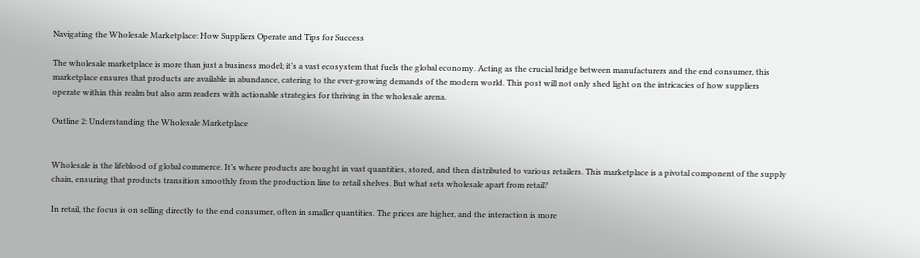Navigating the Wholesale Marketplace: How Suppliers Operate and Tips for Success

The wholesale marketplace is more than just a business model; it’s a vast ecosystem that fuels the global economy. Acting as the crucial bridge between manufacturers and the end consumer, this marketplace ensures that products are available in abundance, catering to the ever-growing demands of the modern world. This post will not only shed light on the intricacies of how suppliers operate within this realm but also arm readers with actionable strategies for thriving in the wholesale arena.

Outline 2: Understanding the Wholesale Marketplace


Wholesale is the lifeblood of global commerce. It’s where products are bought in vast quantities, stored, and then distributed to various retailers. This marketplace is a pivotal component of the supply chain, ensuring that products transition smoothly from the production line to retail shelves. But what sets wholesale apart from retail?

In retail, the focus is on selling directly to the end consumer, often in smaller quantities. The prices are higher, and the interaction is more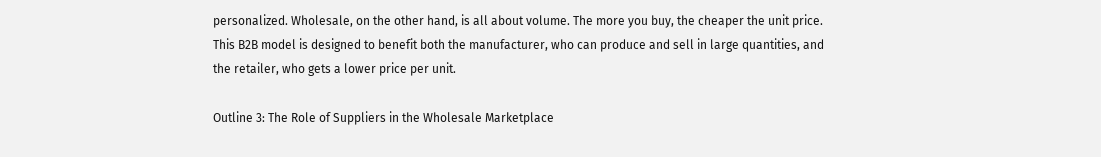personalized. Wholesale, on the other hand, is all about volume. The more you buy, the cheaper the unit price. This B2B model is designed to benefit both the manufacturer, who can produce and sell in large quantities, and the retailer, who gets a lower price per unit.

Outline 3: The Role of Suppliers in the Wholesale Marketplace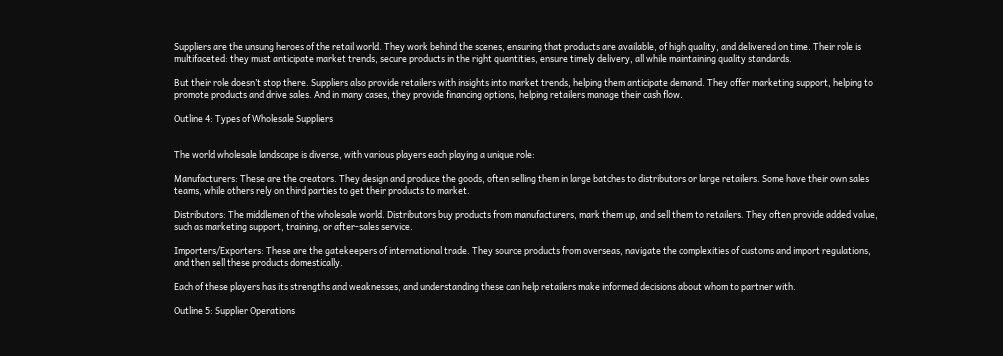Suppliers are the unsung heroes of the retail world. They work behind the scenes, ensuring that products are available, of high quality, and delivered on time. Their role is multifaceted: they must anticipate market trends, secure products in the right quantities, ensure timely delivery, all while maintaining quality standards.

But their role doesn’t stop there. Suppliers also provide retailers with insights into market trends, helping them anticipate demand. They offer marketing support, helping to promote products and drive sales. And in many cases, they provide financing options, helping retailers manage their cash flow.

Outline 4: Types of Wholesale Suppliers


The world wholesale landscape is diverse, with various players each playing a unique role:

Manufacturers: These are the creators. They design and produce the goods, often selling them in large batches to distributors or large retailers. Some have their own sales teams, while others rely on third parties to get their products to market.

Distributors: The middlemen of the wholesale world. Distributors buy products from manufacturers, mark them up, and sell them to retailers. They often provide added value, such as marketing support, training, or after-sales service.

Importers/Exporters: These are the gatekeepers of international trade. They source products from overseas, navigate the complexities of customs and import regulations, and then sell these products domestically.

Each of these players has its strengths and weaknesses, and understanding these can help retailers make informed decisions about whom to partner with.

Outline 5: Supplier Operations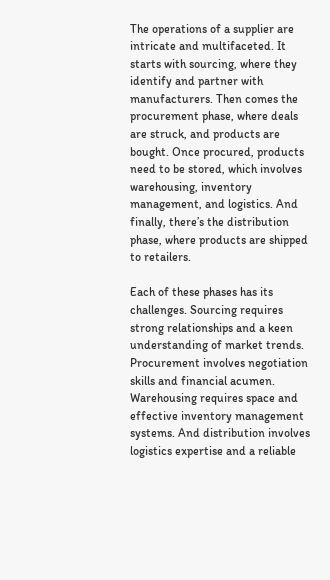The operations of a supplier are intricate and multifaceted. It starts with sourcing, where they identify and partner with manufacturers. Then comes the procurement phase, where deals are struck, and products are bought. Once procured, products need to be stored, which involves warehousing, inventory management, and logistics. And finally, there’s the distribution phase, where products are shipped to retailers.

Each of these phases has its challenges. Sourcing requires strong relationships and a keen understanding of market trends. Procurement involves negotiation skills and financial acumen. Warehousing requires space and effective inventory management systems. And distribution involves logistics expertise and a reliable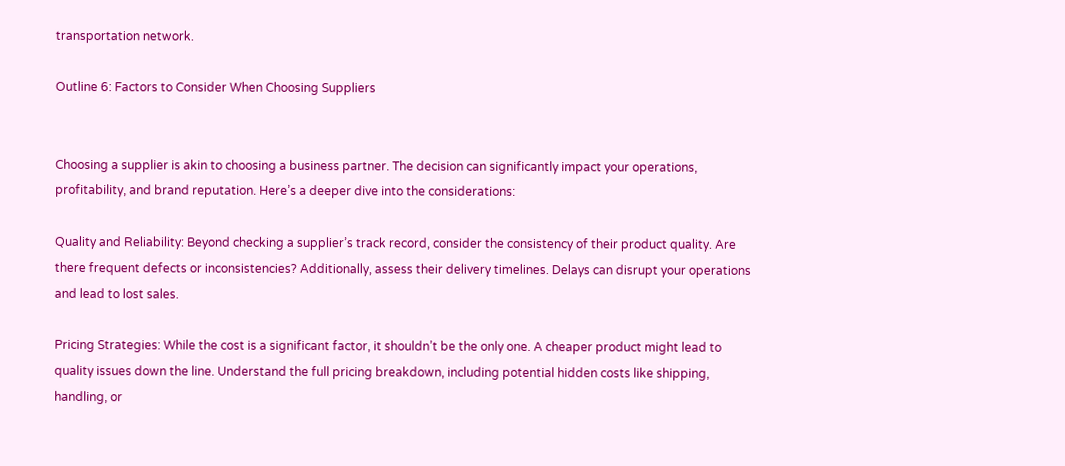transportation network.

Outline 6: Factors to Consider When Choosing Suppliers


Choosing a supplier is akin to choosing a business partner. The decision can significantly impact your operations, profitability, and brand reputation. Here’s a deeper dive into the considerations:

Quality and Reliability: Beyond checking a supplier’s track record, consider the consistency of their product quality. Are there frequent defects or inconsistencies? Additionally, assess their delivery timelines. Delays can disrupt your operations and lead to lost sales.

Pricing Strategies: While the cost is a significant factor, it shouldn’t be the only one. A cheaper product might lead to quality issues down the line. Understand the full pricing breakdown, including potential hidden costs like shipping, handling, or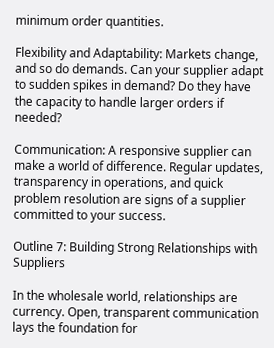minimum order quantities.

Flexibility and Adaptability: Markets change, and so do demands. Can your supplier adapt to sudden spikes in demand? Do they have the capacity to handle larger orders if needed?

Communication: A responsive supplier can make a world of difference. Regular updates, transparency in operations, and quick problem resolution are signs of a supplier committed to your success.

Outline 7: Building Strong Relationships with Suppliers

In the wholesale world, relationships are currency. Open, transparent communication lays the foundation for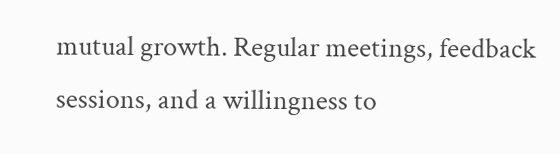mutual growth. Regular meetings, feedback sessions, and a willingness to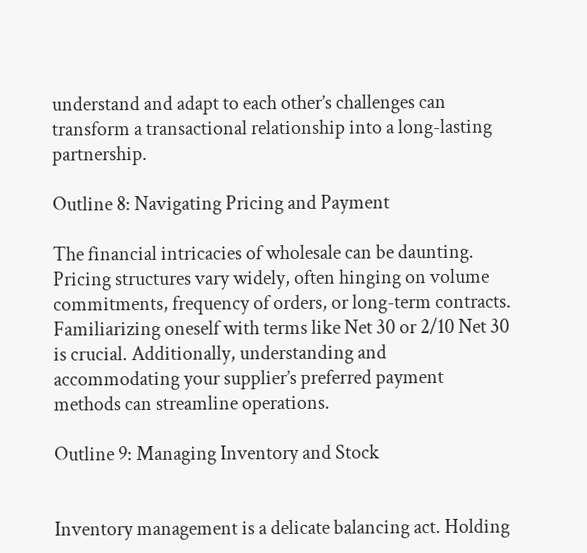understand and adapt to each other’s challenges can transform a transactional relationship into a long-lasting partnership.

Outline 8: Navigating Pricing and Payment

The financial intricacies of wholesale can be daunting. Pricing structures vary widely, often hinging on volume commitments, frequency of orders, or long-term contracts. Familiarizing oneself with terms like Net 30 or 2/10 Net 30 is crucial. Additionally, understanding and accommodating your supplier’s preferred payment methods can streamline operations.

Outline 9: Managing Inventory and Stock


Inventory management is a delicate balancing act. Holding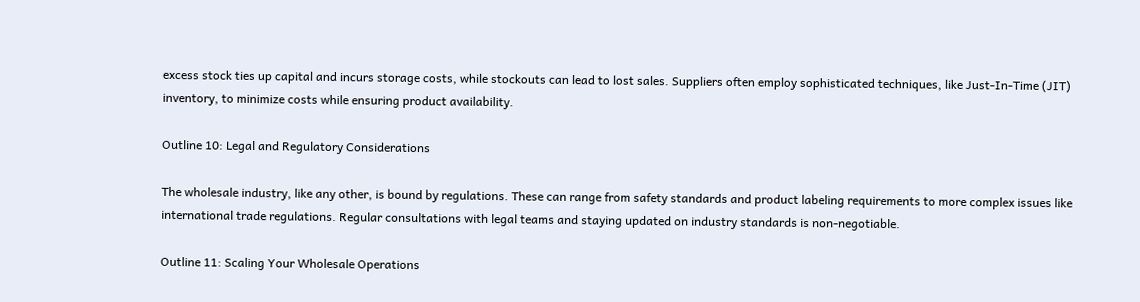excess stock ties up capital and incurs storage costs, while stockouts can lead to lost sales. Suppliers often employ sophisticated techniques, like Just-In-Time (JIT) inventory, to minimize costs while ensuring product availability.

Outline 10: Legal and Regulatory Considerations

The wholesale industry, like any other, is bound by regulations. These can range from safety standards and product labeling requirements to more complex issues like international trade regulations. Regular consultations with legal teams and staying updated on industry standards is non-negotiable.

Outline 11: Scaling Your Wholesale Operations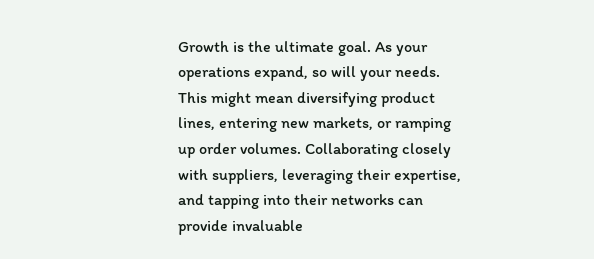Growth is the ultimate goal. As your operations expand, so will your needs. This might mean diversifying product lines, entering new markets, or ramping up order volumes. Collaborating closely with suppliers, leveraging their expertise, and tapping into their networks can provide invaluable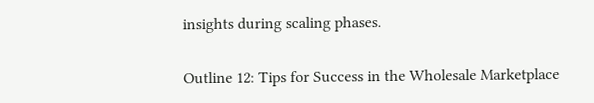insights during scaling phases.

Outline 12: Tips for Success in the Wholesale Marketplace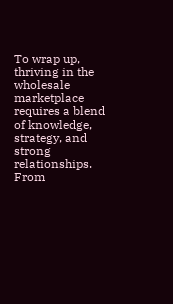To wrap up, thriving in the wholesale marketplace requires a blend of knowledge, strategy, and strong relationships. From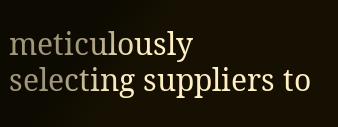meticulously selecting suppliers to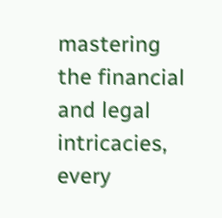mastering the financial and legal intricacies, every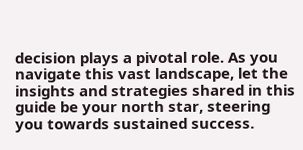decision plays a pivotal role. As you navigate this vast landscape, let the insights and strategies shared in this guide be your north star, steering you towards sustained success.